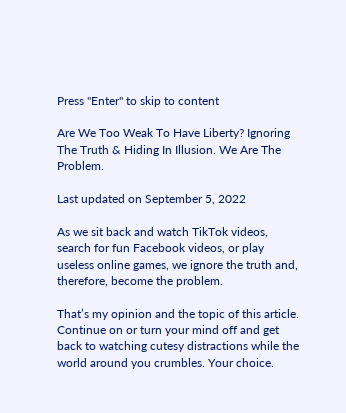Press "Enter" to skip to content

Are We Too Weak To Have Liberty? Ignoring The Truth & Hiding In Illusion. We Are The Problem.

Last updated on September 5, 2022

As we sit back and watch TikTok videos, search for fun Facebook videos, or play useless online games, we ignore the truth and, therefore, become the problem.

That’s my opinion and the topic of this article. Continue on or turn your mind off and get back to watching cutesy distractions while the world around you crumbles. Your choice.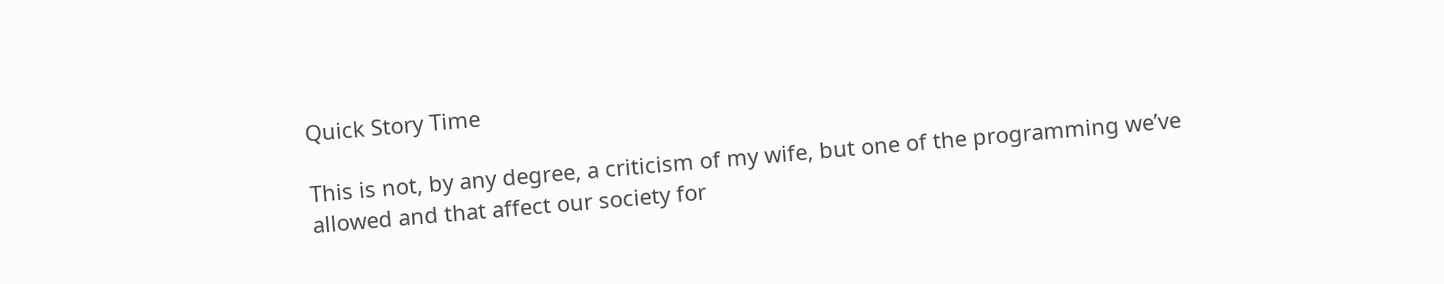Quick Story Time

This is not, by any degree, a criticism of my wife, but one of the programming we’ve allowed and that affect our society for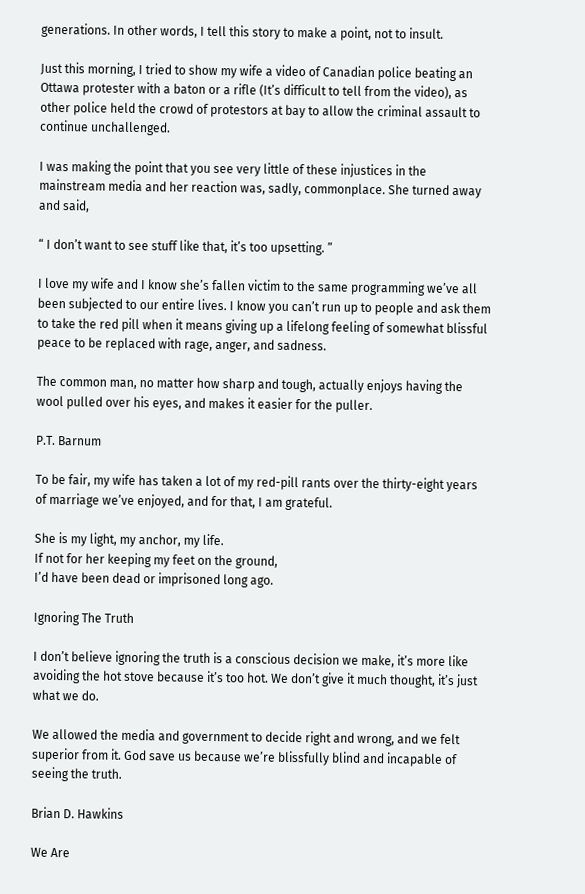generations. In other words, I tell this story to make a point, not to insult.

Just this morning, I tried to show my wife a video of Canadian police beating an Ottawa protester with a baton or a rifle (It’s difficult to tell from the video), as other police held the crowd of protestors at bay to allow the criminal assault to continue unchallenged.

I was making the point that you see very little of these injustices in the mainstream media and her reaction was, sadly, commonplace. She turned away and said,

“ I don’t want to see stuff like that, it’s too upsetting. ”

I love my wife and I know she’s fallen victim to the same programming we’ve all been subjected to our entire lives. I know you can’t run up to people and ask them to take the red pill when it means giving up a lifelong feeling of somewhat blissful peace to be replaced with rage, anger, and sadness.

The common man, no matter how sharp and tough, actually enjoys having the wool pulled over his eyes, and makes it easier for the puller.

P.T. Barnum

To be fair, my wife has taken a lot of my red-pill rants over the thirty-eight years of marriage we’ve enjoyed, and for that, I am grateful.

She is my light, my anchor, my life.
If not for her keeping my feet on the ground,
I’d have been dead or imprisoned long ago.

Ignoring The Truth

I don’t believe ignoring the truth is a conscious decision we make, it’s more like avoiding the hot stove because it’s too hot. We don’t give it much thought, it’s just what we do.

We allowed the media and government to decide right and wrong, and we felt superior from it. God save us because we’re blissfully blind and incapable of seeing the truth.

Brian D. Hawkins

We Are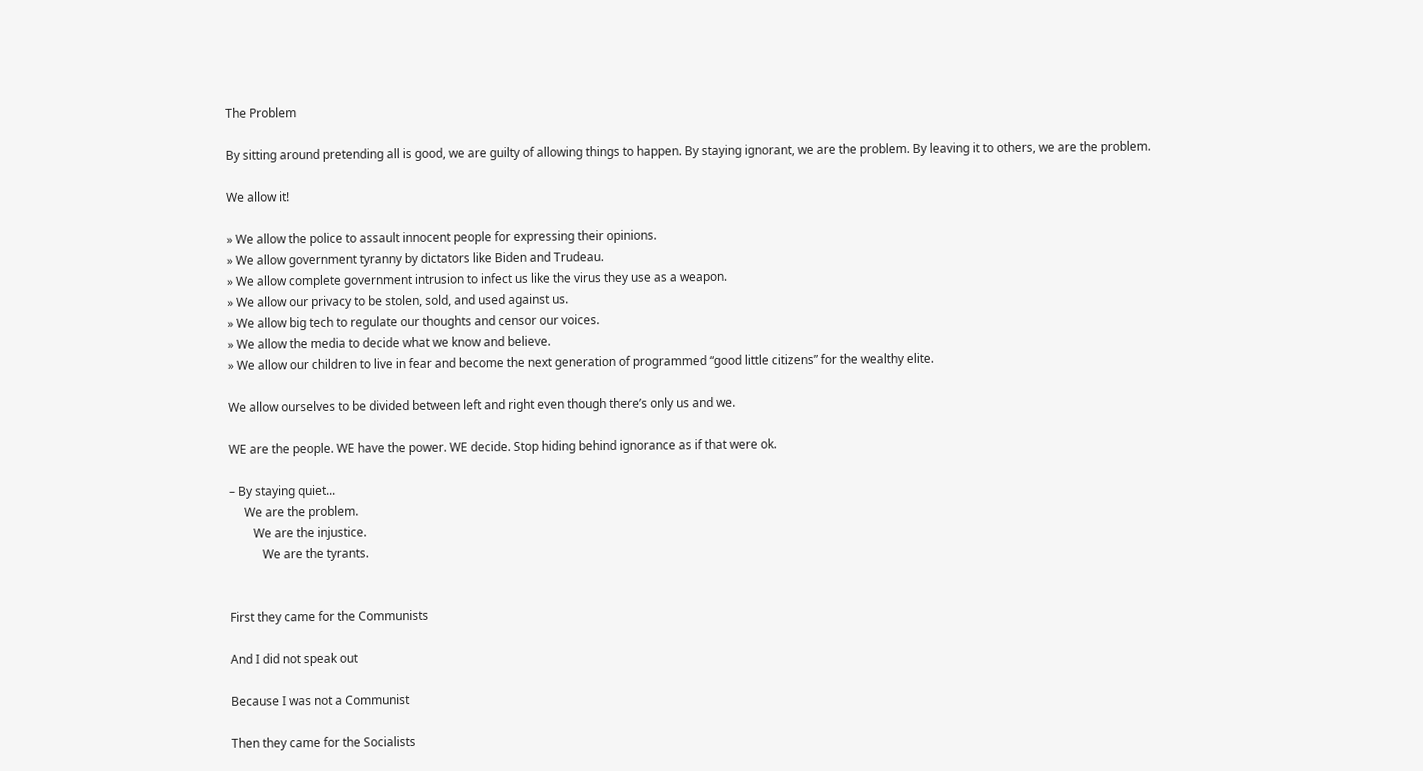The Problem

By sitting around pretending all is good, we are guilty of allowing things to happen. By staying ignorant, we are the problem. By leaving it to others, we are the problem.

We allow it!

» We allow the police to assault innocent people for expressing their opinions.
» We allow government tyranny by dictators like Biden and Trudeau.
» We allow complete government intrusion to infect us like the virus they use as a weapon.
» We allow our privacy to be stolen, sold, and used against us.
» We allow big tech to regulate our thoughts and censor our voices.
» We allow the media to decide what we know and believe.
» We allow our children to live in fear and become the next generation of programmed “good little citizens” for the wealthy elite.

We allow ourselves to be divided between left and right even though there’s only us and we.

WE are the people. WE have the power. WE decide. Stop hiding behind ignorance as if that were ok.

– By staying quiet...
     We are the problem.
        We are the injustice.
           We are the tyrants.


First they came for the Communists

And I did not speak out

Because I was not a Communist

Then they came for the Socialists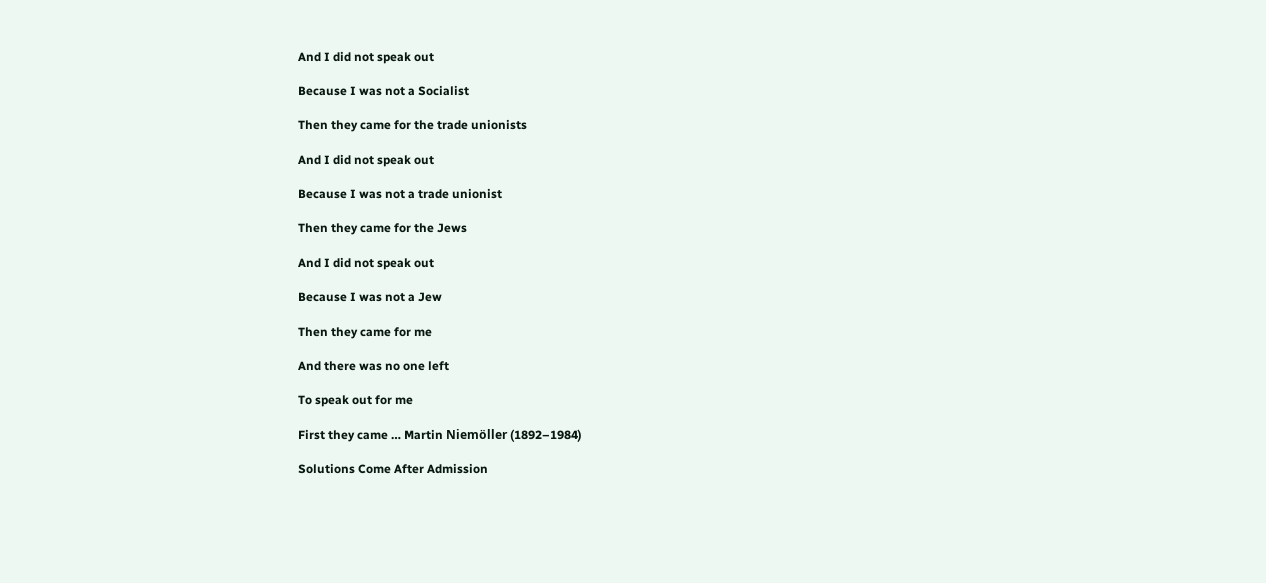And I did not speak out

Because I was not a Socialist

Then they came for the trade unionists

And I did not speak out

Because I was not a trade unionist

Then they came for the Jews

And I did not speak out

Because I was not a Jew

Then they came for me

And there was no one left

To speak out for me

First they came … Martin Niemöller (1892–1984)

Solutions Come After Admission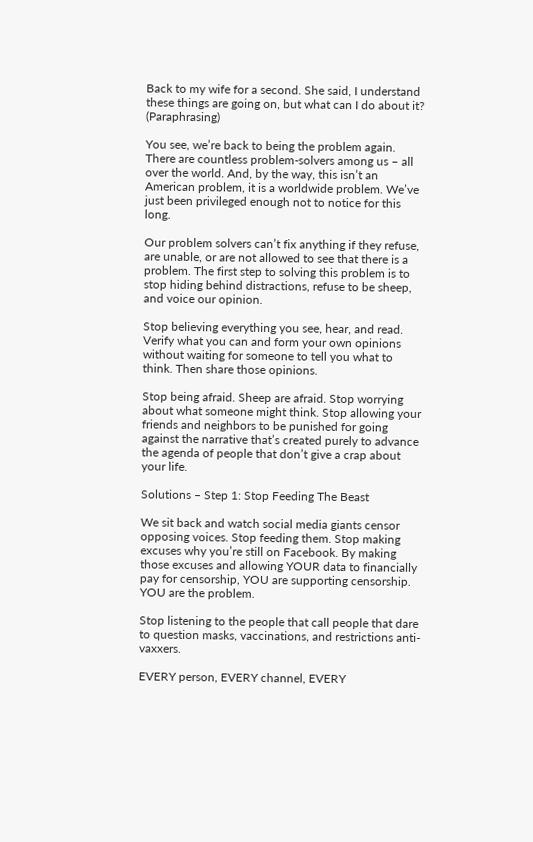Back to my wife for a second. She said, I understand these things are going on, but what can I do about it? (Paraphrasing)

You see, we’re back to being the problem again. There are countless problem-solvers among us – all over the world. And, by the way, this isn’t an American problem, it is a worldwide problem. We’ve just been privileged enough not to notice for this long.

Our problem solvers can’t fix anything if they refuse, are unable, or are not allowed to see that there is a problem. The first step to solving this problem is to stop hiding behind distractions, refuse to be sheep, and voice our opinion.

Stop believing everything you see, hear, and read. Verify what you can and form your own opinions without waiting for someone to tell you what to think. Then share those opinions.

Stop being afraid. Sheep are afraid. Stop worrying about what someone might think. Stop allowing your friends and neighbors to be punished for going against the narrative that’s created purely to advance the agenda of people that don’t give a crap about your life.

Solutions – Step 1: Stop Feeding The Beast

We sit back and watch social media giants censor opposing voices. Stop feeding them. Stop making excuses why you’re still on Facebook. By making those excuses and allowing YOUR data to financially pay for censorship, YOU are supporting censorship. YOU are the problem.

Stop listening to the people that call people that dare to question masks, vaccinations, and restrictions anti-vaxxers.

EVERY person, EVERY channel, EVERY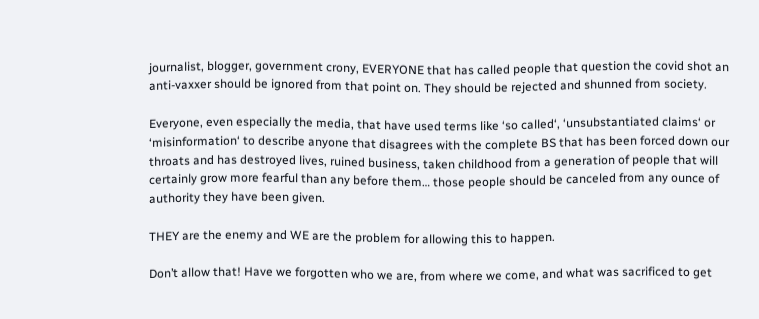journalist, blogger, government crony, EVERYONE that has called people that question the covid shot an anti-vaxxer should be ignored from that point on. They should be rejected and shunned from society.

Everyone, even especially the media, that have used terms like ‘so called‘, ‘unsubstantiated claims‘ or ‘misinformation‘ to describe anyone that disagrees with the complete BS that has been forced down our throats and has destroyed lives, ruined business, taken childhood from a generation of people that will certainly grow more fearful than any before them… those people should be canceled from any ounce of authority they have been given.

THEY are the enemy and WE are the problem for allowing this to happen.

Don’t allow that! Have we forgotten who we are, from where we come, and what was sacrificed to get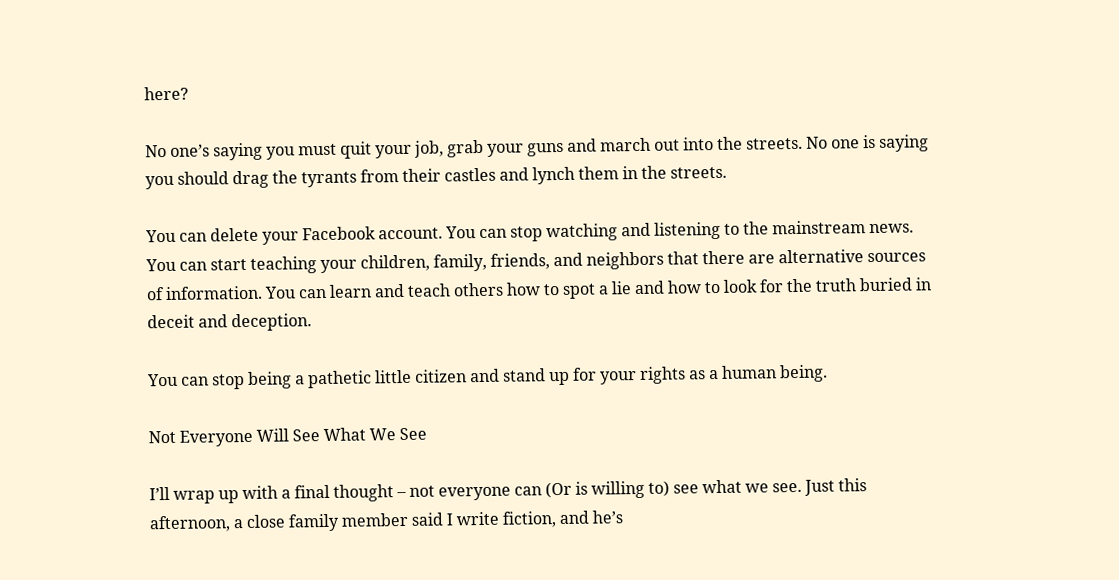here?

No one’s saying you must quit your job, grab your guns and march out into the streets. No one is saying you should drag the tyrants from their castles and lynch them in the streets.

You can delete your Facebook account. You can stop watching and listening to the mainstream news. You can start teaching your children, family, friends, and neighbors that there are alternative sources of information. You can learn and teach others how to spot a lie and how to look for the truth buried in deceit and deception.

You can stop being a pathetic little citizen and stand up for your rights as a human being.

Not Everyone Will See What We See

I’ll wrap up with a final thought – not everyone can (Or is willing to) see what we see. Just this afternoon, a close family member said I write fiction, and he’s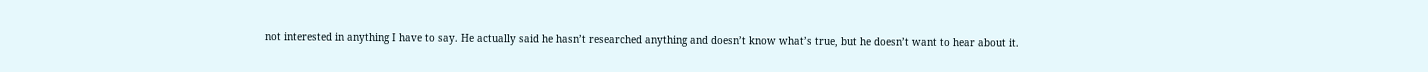not interested in anything I have to say. He actually said he hasn’t researched anything and doesn’t know what’s true, but he doesn’t want to hear about it.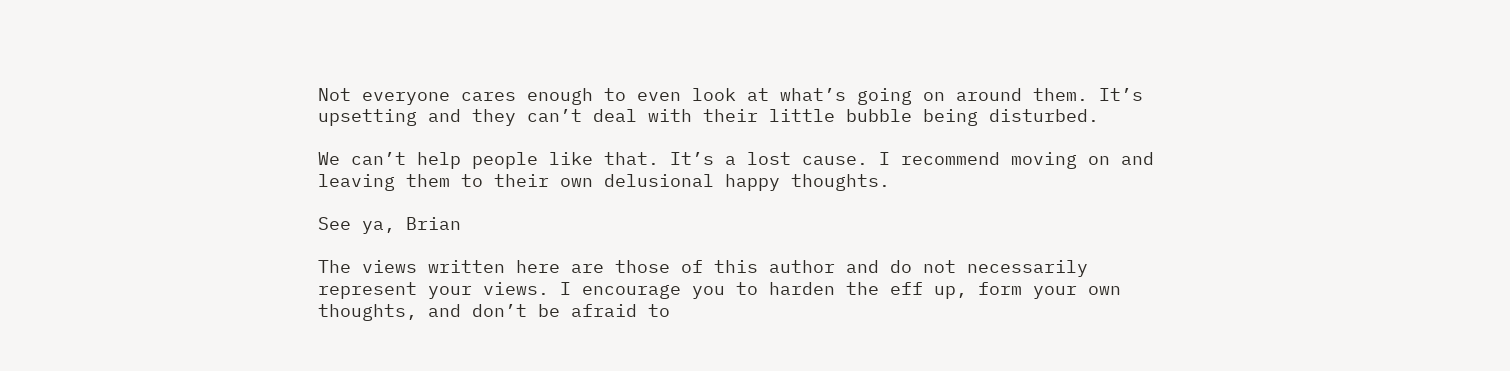Not everyone cares enough to even look at what’s going on around them. It’s upsetting and they can’t deal with their little bubble being disturbed.

We can’t help people like that. It’s a lost cause. I recommend moving on and leaving them to their own delusional happy thoughts.

See ya, Brian

The views written here are those of this author and do not necessarily represent your views. I encourage you to harden the eff up, form your own thoughts, and don’t be afraid to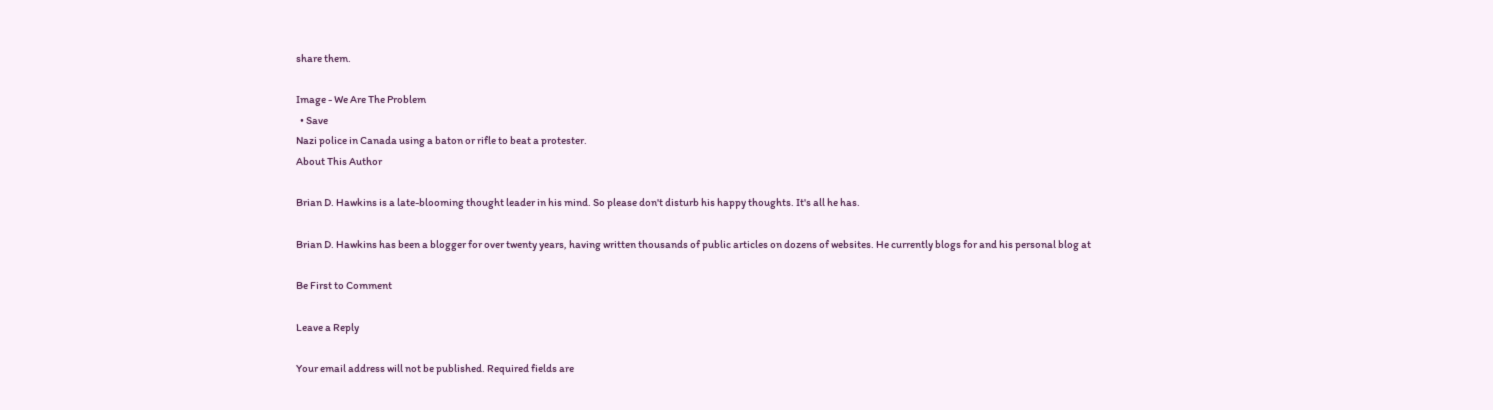share them.

Image - We Are The Problem
  • Save
Nazi police in Canada using a baton or rifle to beat a protester.
About This Author

Brian D. Hawkins is a late-blooming thought leader in his mind. So please don't disturb his happy thoughts. It's all he has.

Brian D. Hawkins has been a blogger for over twenty years, having written thousands of public articles on dozens of websites. He currently blogs for and his personal blog at

Be First to Comment

Leave a Reply

Your email address will not be published. Required fields are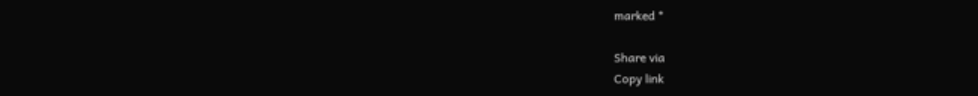marked *

Share via
Copy link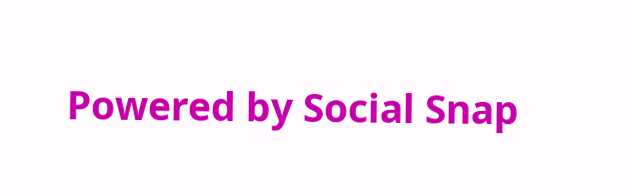Powered by Social Snap